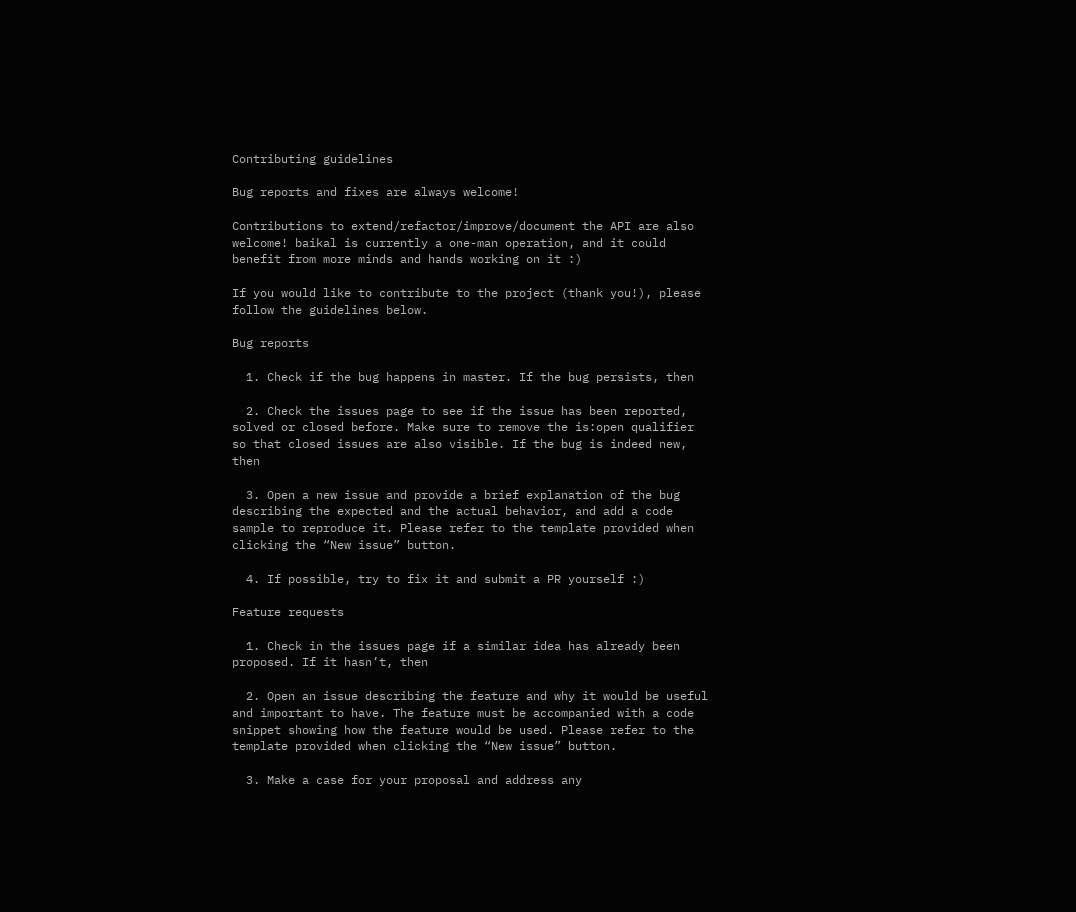Contributing guidelines

Bug reports and fixes are always welcome!

Contributions to extend/refactor/improve/document the API are also welcome! baikal is currently a one-man operation, and it could benefit from more minds and hands working on it :)

If you would like to contribute to the project (thank you!), please follow the guidelines below.

Bug reports

  1. Check if the bug happens in master. If the bug persists, then

  2. Check the issues page to see if the issue has been reported, solved or closed before. Make sure to remove the is:open qualifier so that closed issues are also visible. If the bug is indeed new, then

  3. Open a new issue and provide a brief explanation of the bug describing the expected and the actual behavior, and add a code sample to reproduce it. Please refer to the template provided when clicking the “New issue” button.

  4. If possible, try to fix it and submit a PR yourself :)

Feature requests

  1. Check in the issues page if a similar idea has already been proposed. If it hasn’t, then

  2. Open an issue describing the feature and why it would be useful and important to have. The feature must be accompanied with a code snippet showing how the feature would be used. Please refer to the template provided when clicking the “New issue” button.

  3. Make a case for your proposal and address any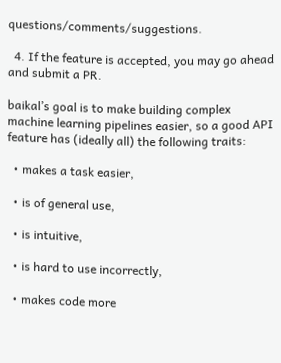questions/comments/suggestions.

  4. If the feature is accepted, you may go ahead and submit a PR.

baikal’s goal is to make building complex machine learning pipelines easier, so a good API feature has (ideally all) the following traits:

  • makes a task easier,

  • is of general use,

  • is intuitive,

  • is hard to use incorrectly,

  • makes code more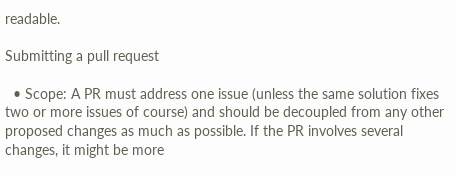readable.

Submitting a pull request

  • Scope: A PR must address one issue (unless the same solution fixes two or more issues of course) and should be decoupled from any other proposed changes as much as possible. If the PR involves several changes, it might be more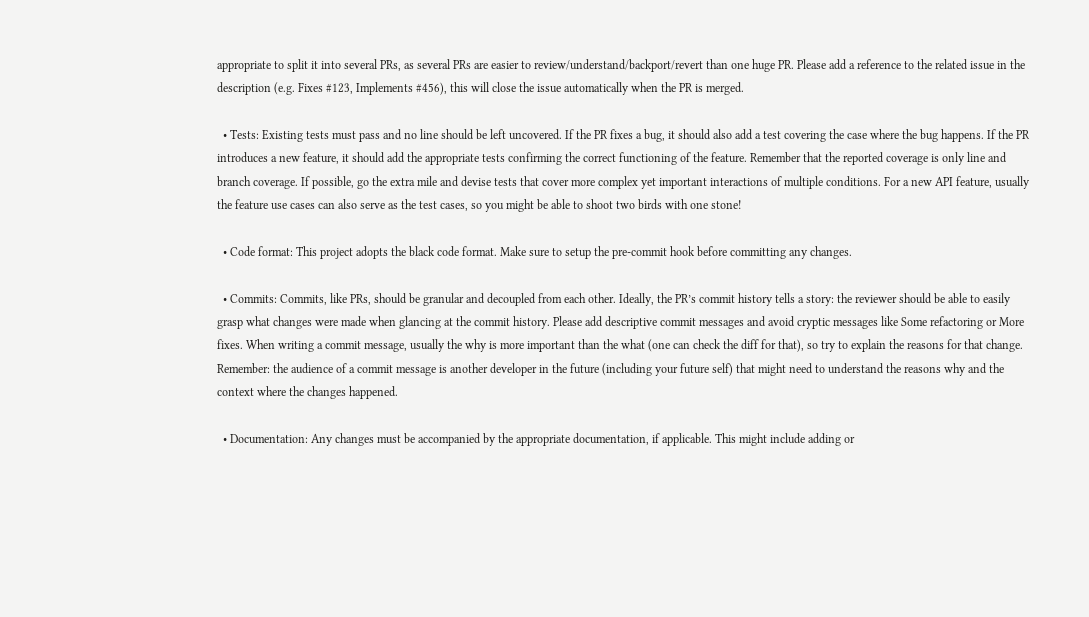appropriate to split it into several PRs, as several PRs are easier to review/understand/backport/revert than one huge PR. Please add a reference to the related issue in the description (e.g. Fixes #123, Implements #456), this will close the issue automatically when the PR is merged.

  • Tests: Existing tests must pass and no line should be left uncovered. If the PR fixes a bug, it should also add a test covering the case where the bug happens. If the PR introduces a new feature, it should add the appropriate tests confirming the correct functioning of the feature. Remember that the reported coverage is only line and branch coverage. If possible, go the extra mile and devise tests that cover more complex yet important interactions of multiple conditions. For a new API feature, usually the feature use cases can also serve as the test cases, so you might be able to shoot two birds with one stone!

  • Code format: This project adopts the black code format. Make sure to setup the pre-commit hook before committing any changes.

  • Commits: Commits, like PRs, should be granular and decoupled from each other. Ideally, the PR’s commit history tells a story: the reviewer should be able to easily grasp what changes were made when glancing at the commit history. Please add descriptive commit messages and avoid cryptic messages like Some refactoring or More fixes. When writing a commit message, usually the why is more important than the what (one can check the diff for that), so try to explain the reasons for that change. Remember: the audience of a commit message is another developer in the future (including your future self) that might need to understand the reasons why and the context where the changes happened.

  • Documentation: Any changes must be accompanied by the appropriate documentation, if applicable. This might include adding or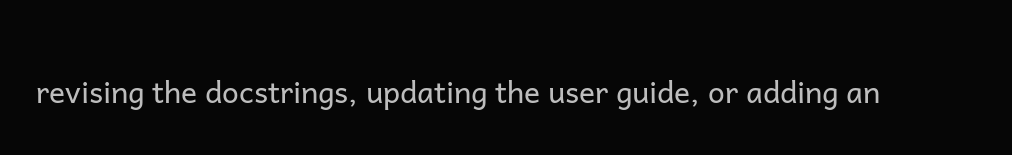revising the docstrings, updating the user guide, or adding an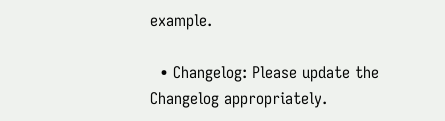example.

  • Changelog: Please update the Changelog appropriately.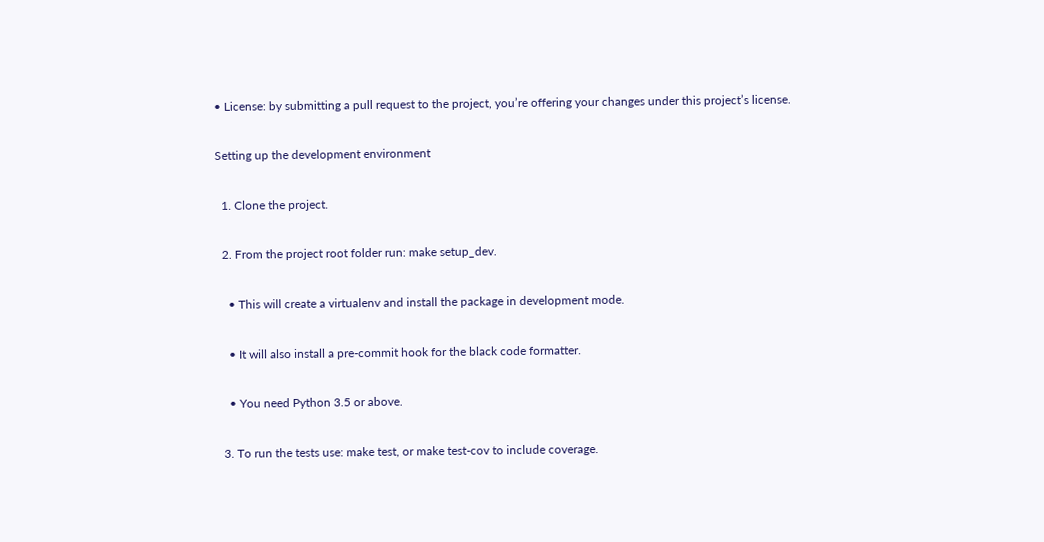• License: by submitting a pull request to the project, you’re offering your changes under this project’s license.

Setting up the development environment

  1. Clone the project.

  2. From the project root folder run: make setup_dev.

    • This will create a virtualenv and install the package in development mode.

    • It will also install a pre-commit hook for the black code formatter.

    • You need Python 3.5 or above.

  3. To run the tests use: make test, or make test-cov to include coverage.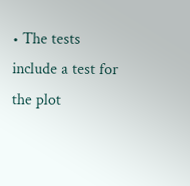• The tests include a test for the plot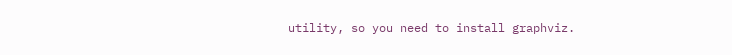utility, so you need to install graphviz.